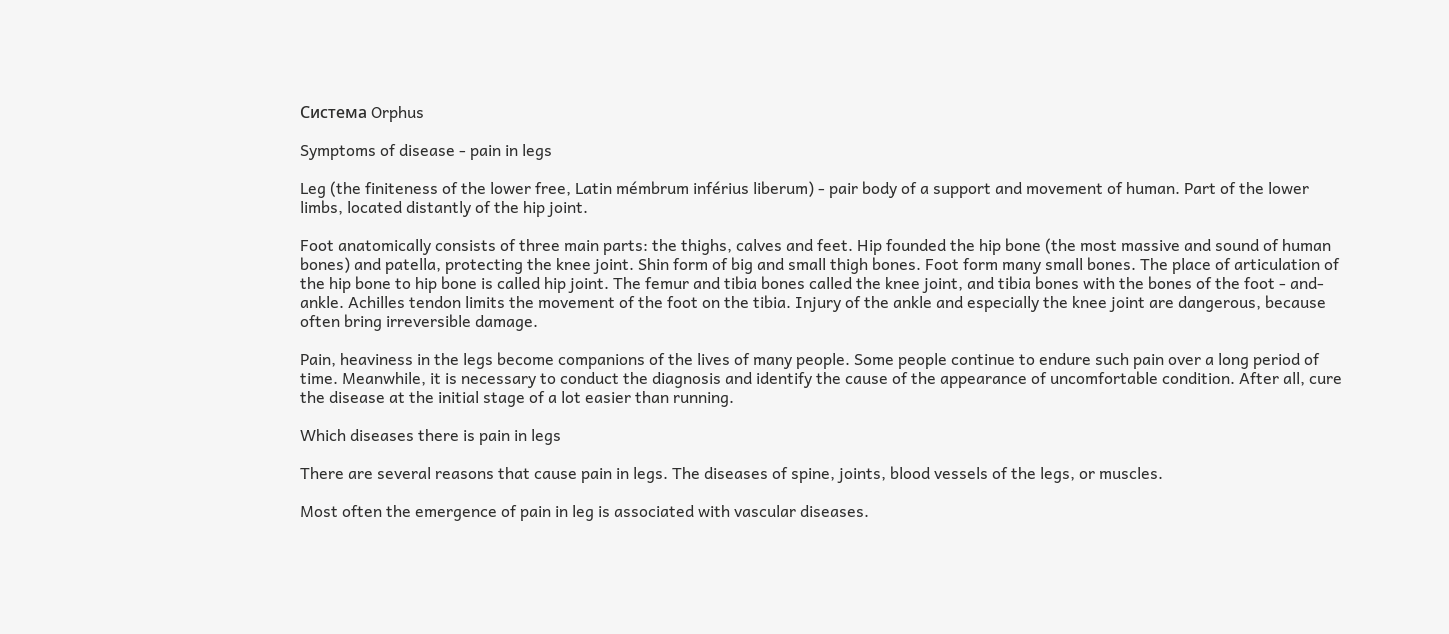Система Orphus

Symptoms of disease - pain in legs

Leg (the finiteness of the lower free, Latin mémbrum inférius liberum) - pair body of a support and movement of human. Part of the lower limbs, located distantly of the hip joint.

Foot anatomically consists of three main parts: the thighs, calves and feet. Hip founded the hip bone (the most massive and sound of human bones) and patella, protecting the knee joint. Shin form of big and small thigh bones. Foot form many small bones. The place of articulation of the hip bone to hip bone is called hip joint. The femur and tibia bones called the knee joint, and tibia bones with the bones of the foot - and-ankle. Achilles tendon limits the movement of the foot on the tibia. Injury of the ankle and especially the knee joint are dangerous, because often bring irreversible damage.

Pain, heaviness in the legs become companions of the lives of many people. Some people continue to endure such pain over a long period of time. Meanwhile, it is necessary to conduct the diagnosis and identify the cause of the appearance of uncomfortable condition. After all, cure the disease at the initial stage of a lot easier than running.

Which diseases there is pain in legs

There are several reasons that cause pain in legs. The diseases of spine, joints, blood vessels of the legs, or muscles.

Most often the emergence of pain in leg is associated with vascular diseases.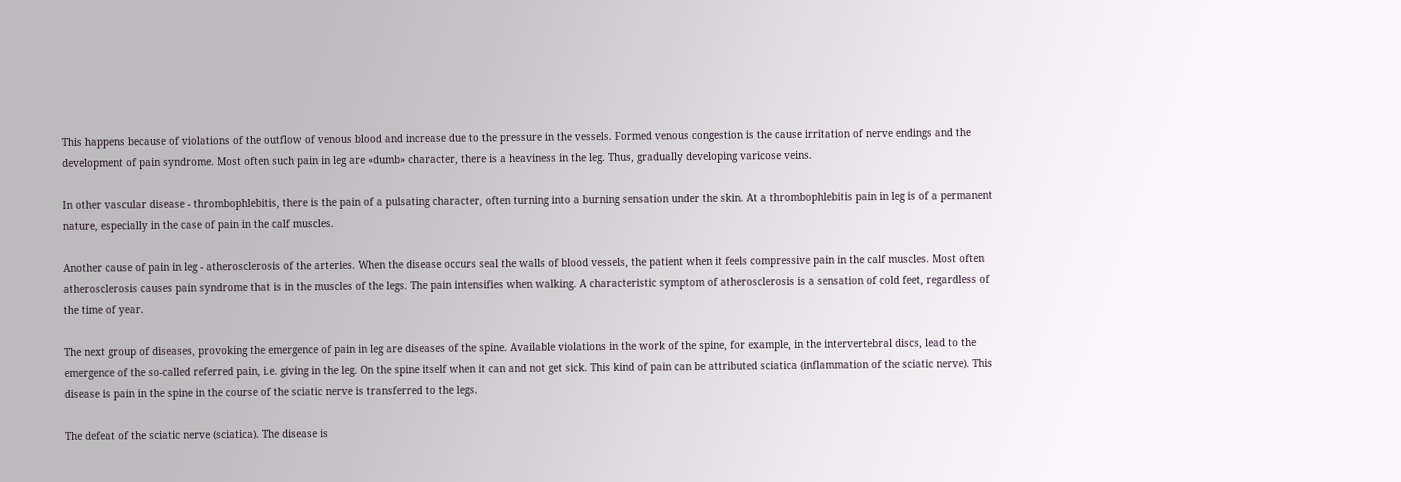This happens because of violations of the outflow of venous blood and increase due to the pressure in the vessels. Formed venous congestion is the cause irritation of nerve endings and the development of pain syndrome. Most often such pain in leg are «dumb» character, there is a heaviness in the leg. Thus, gradually developing varicose veins.

In other vascular disease - thrombophlebitis, there is the pain of a pulsating character, often turning into a burning sensation under the skin. At a thrombophlebitis pain in leg is of a permanent nature, especially in the case of pain in the calf muscles.

Another cause of pain in leg - atherosclerosis of the arteries. When the disease occurs seal the walls of blood vessels, the patient when it feels compressive pain in the calf muscles. Most often atherosclerosis causes pain syndrome that is in the muscles of the legs. The pain intensifies when walking. A characteristic symptom of atherosclerosis is a sensation of cold feet, regardless of the time of year.

The next group of diseases, provoking the emergence of pain in leg are diseases of the spine. Available violations in the work of the spine, for example, in the intervertebral discs, lead to the emergence of the so-called referred pain, i.e. giving in the leg. On the spine itself when it can and not get sick. This kind of pain can be attributed sciatica (inflammation of the sciatic nerve). This disease is pain in the spine in the course of the sciatic nerve is transferred to the legs.

The defeat of the sciatic nerve (sciatica). The disease is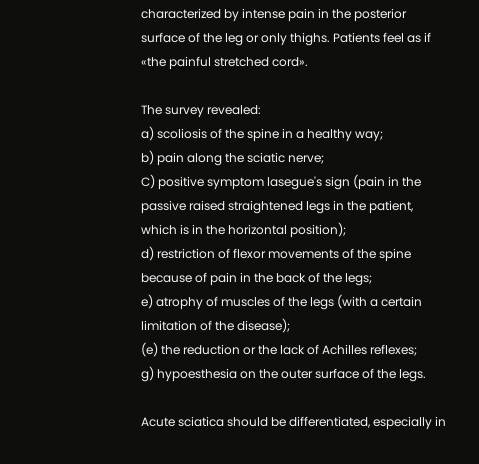characterized by intense pain in the posterior surface of the leg or only thighs. Patients feel as if «the painful stretched cord».

The survey revealed:
a) scoliosis of the spine in a healthy way;
b) pain along the sciatic nerve;
C) positive symptom lasegue's sign (pain in the passive raised straightened legs in the patient, which is in the horizontal position);
d) restriction of flexor movements of the spine because of pain in the back of the legs;
e) atrophy of muscles of the legs (with a certain limitation of the disease);
(e) the reduction or the lack of Achilles reflexes;
g) hypoesthesia on the outer surface of the legs.

Acute sciatica should be differentiated, especially in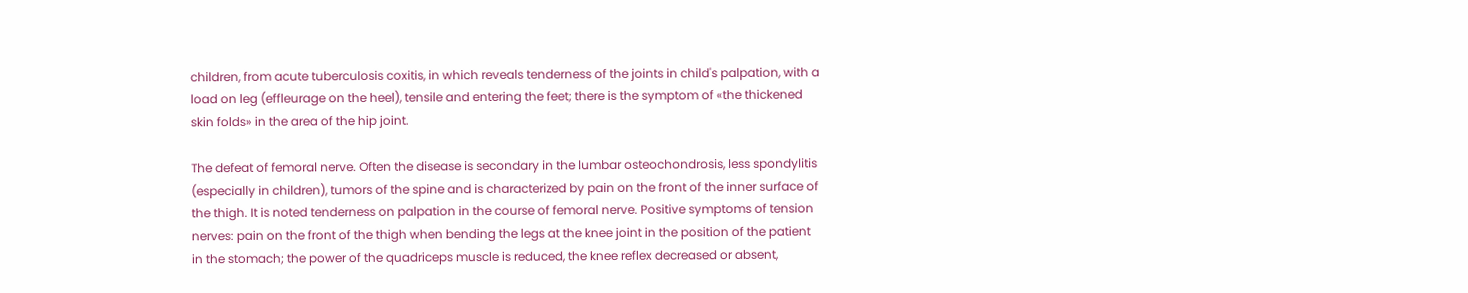children, from acute tuberculosis coxitis, in which reveals tenderness of the joints in child's palpation, with a load on leg (effleurage on the heel), tensile and entering the feet; there is the symptom of «the thickened skin folds» in the area of the hip joint.

The defeat of femoral nerve. Often the disease is secondary in the lumbar osteochondrosis, less spondylitis (especially in children), tumors of the spine and is characterized by pain on the front of the inner surface of the thigh. It is noted tenderness on palpation in the course of femoral nerve. Positive symptoms of tension nerves: pain on the front of the thigh when bending the legs at the knee joint in the position of the patient in the stomach; the power of the quadriceps muscle is reduced, the knee reflex decreased or absent,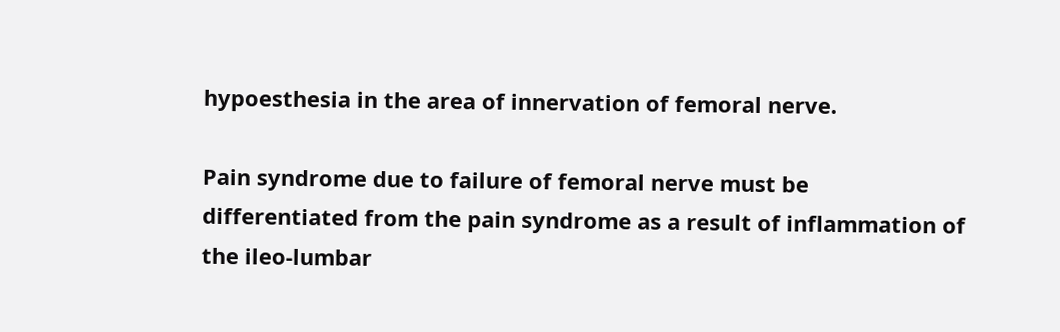hypoesthesia in the area of innervation of femoral nerve.

Pain syndrome due to failure of femoral nerve must be differentiated from the pain syndrome as a result of inflammation of the ileo-lumbar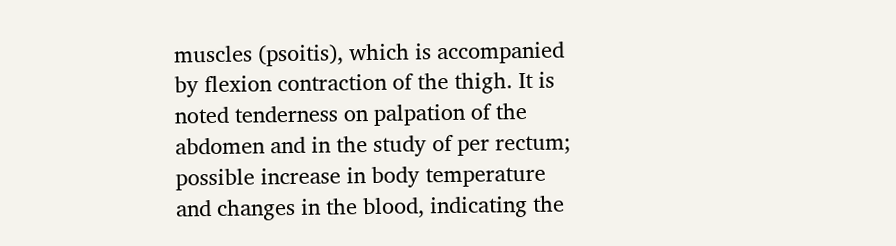muscles (psoitis), which is accompanied by flexion contraction of the thigh. It is noted tenderness on palpation of the abdomen and in the study of per rectum; possible increase in body temperature and changes in the blood, indicating the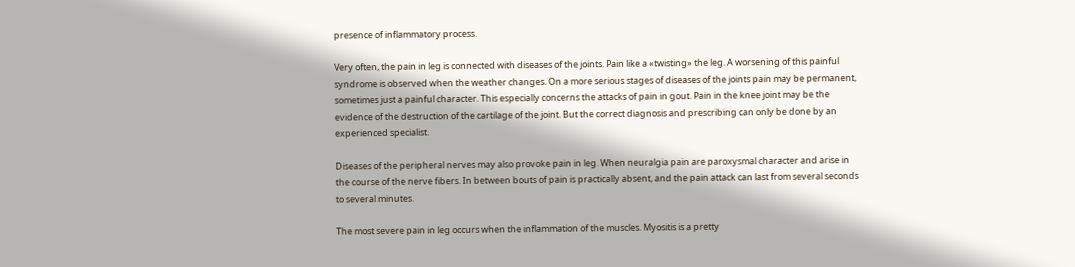presence of inflammatory process.

Very often, the pain in leg is connected with diseases of the joints. Pain like a «twisting» the leg. A worsening of this painful syndrome is observed when the weather changes. On a more serious stages of diseases of the joints pain may be permanent, sometimes just a painful character. This especially concerns the attacks of pain in gout. Pain in the knee joint may be the evidence of the destruction of the cartilage of the joint. But the correct diagnosis and prescribing can only be done by an experienced specialist.

Diseases of the peripheral nerves may also provoke pain in leg. When neuralgia pain are paroxysmal character and arise in the course of the nerve fibers. In between bouts of pain is practically absent, and the pain attack can last from several seconds to several minutes.

The most severe pain in leg occurs when the inflammation of the muscles. Myositis is a pretty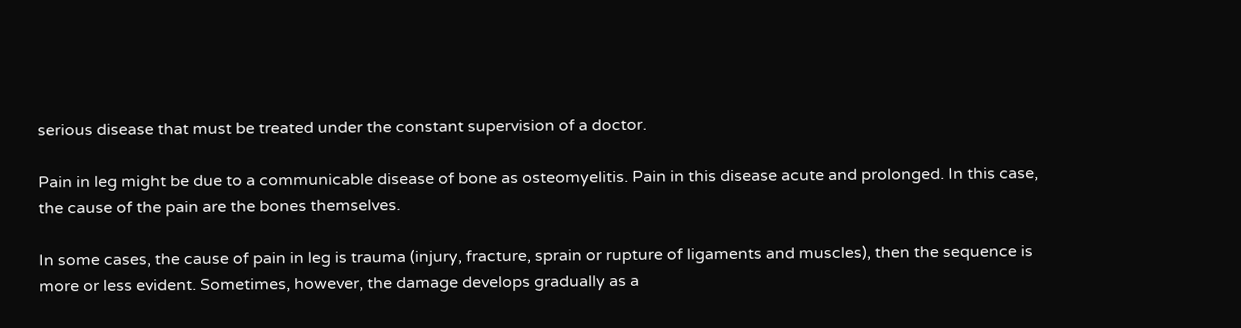serious disease that must be treated under the constant supervision of a doctor.

Pain in leg might be due to a communicable disease of bone as osteomyelitis. Pain in this disease acute and prolonged. In this case, the cause of the pain are the bones themselves.

In some cases, the cause of pain in leg is trauma (injury, fracture, sprain or rupture of ligaments and muscles), then the sequence is more or less evident. Sometimes, however, the damage develops gradually as a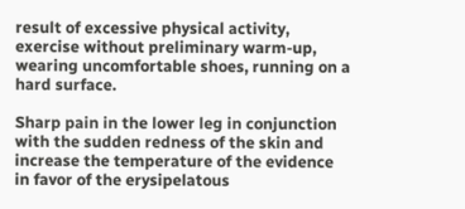result of excessive physical activity, exercise without preliminary warm-up, wearing uncomfortable shoes, running on a hard surface.

Sharp pain in the lower leg in conjunction with the sudden redness of the skin and increase the temperature of the evidence in favor of the erysipelatous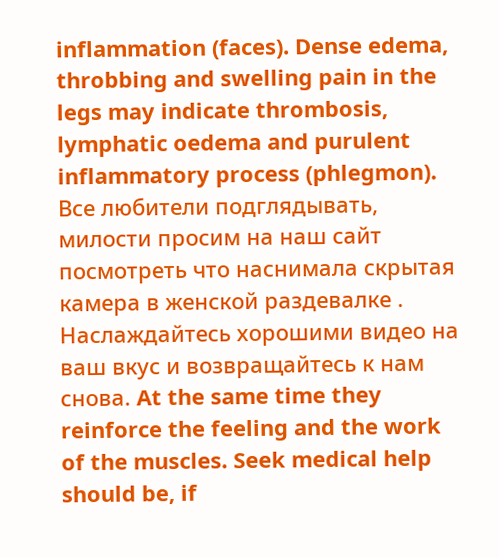inflammation (faces). Dense edema, throbbing and swelling pain in the legs may indicate thrombosis, lymphatic oedema and purulent inflammatory process (phlegmon). Все любители подглядывать, милости просим на наш сайт посмотреть что наснимала скрытая камера в женской раздевалке . Наслаждайтесь хорошими видео на ваш вкус и возвращайтесь к нам снова. At the same time they reinforce the feeling and the work of the muscles. Seek medical help should be, if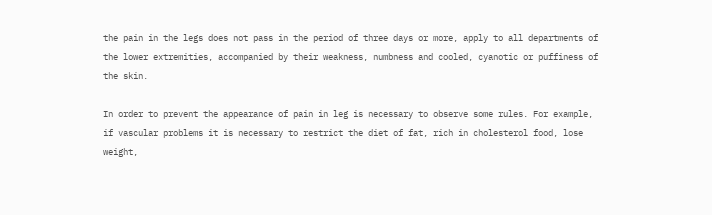the pain in the legs does not pass in the period of three days or more, apply to all departments of the lower extremities, accompanied by their weakness, numbness and cooled, cyanotic or puffiness of the skin.

In order to prevent the appearance of pain in leg is necessary to observe some rules. For example, if vascular problems it is necessary to restrict the diet of fat, rich in cholesterol food, lose weight,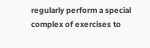regularly perform a special complex of exercises to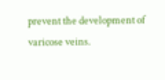prevent the development of varicose veins.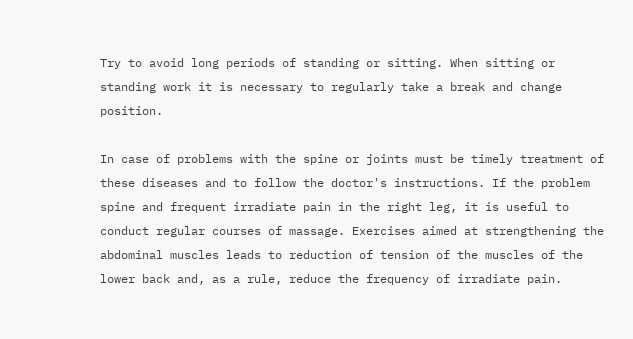Try to avoid long periods of standing or sitting. When sitting or standing work it is necessary to regularly take a break and change position.

In case of problems with the spine or joints must be timely treatment of these diseases and to follow the doctor's instructions. If the problem spine and frequent irradiate pain in the right leg, it is useful to conduct regular courses of massage. Exercises aimed at strengthening the abdominal muscles leads to reduction of tension of the muscles of the lower back and, as a rule, reduce the frequency of irradiate pain.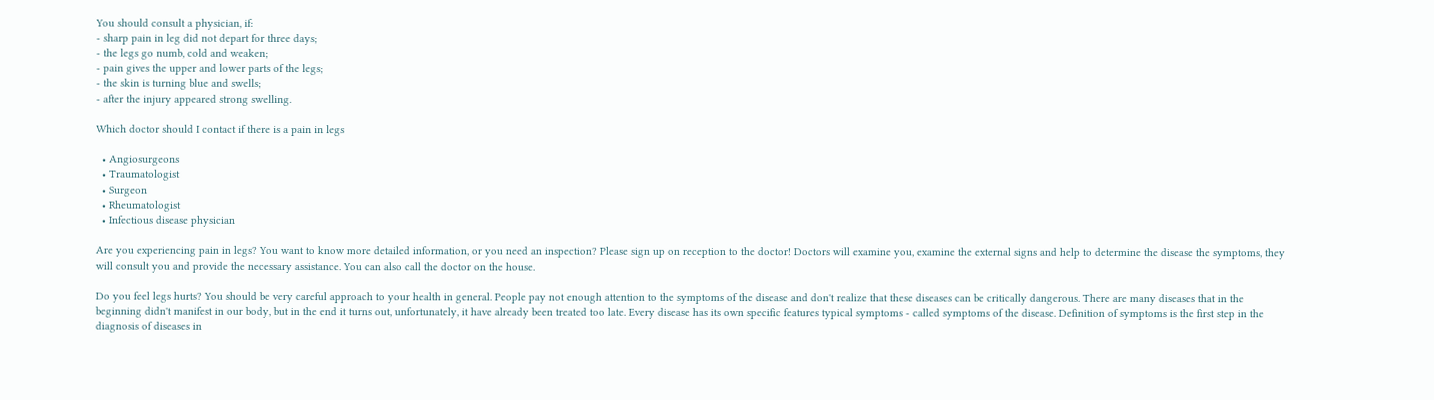You should consult a physician, if:
- sharp pain in leg did not depart for three days;
- the legs go numb, cold and weaken;
- pain gives the upper and lower parts of the legs;
- the skin is turning blue and swells;
- after the injury appeared strong swelling.

Which doctor should I contact if there is a pain in legs

  • Angiosurgeons
  • Traumatologist
  • Surgeon
  • Rheumatologist
  • Infectious disease physician

Are you experiencing pain in legs? You want to know more detailed information, or you need an inspection? Please sign up on reception to the doctor! Doctors will examine you, examine the external signs and help to determine the disease the symptoms, they will consult you and provide the necessary assistance. You can also call the doctor on the house.

Do you feel legs hurts? You should be very careful approach to your health in general. People pay not enough attention to the symptoms of the disease and don't realize that these diseases can be critically dangerous. There are many diseases that in the beginning didn't manifest in our body, but in the end it turns out, unfortunately, it have already been treated too late. Every disease has its own specific features typical symptoms - called symptoms of the disease. Definition of symptoms is the first step in the diagnosis of diseases in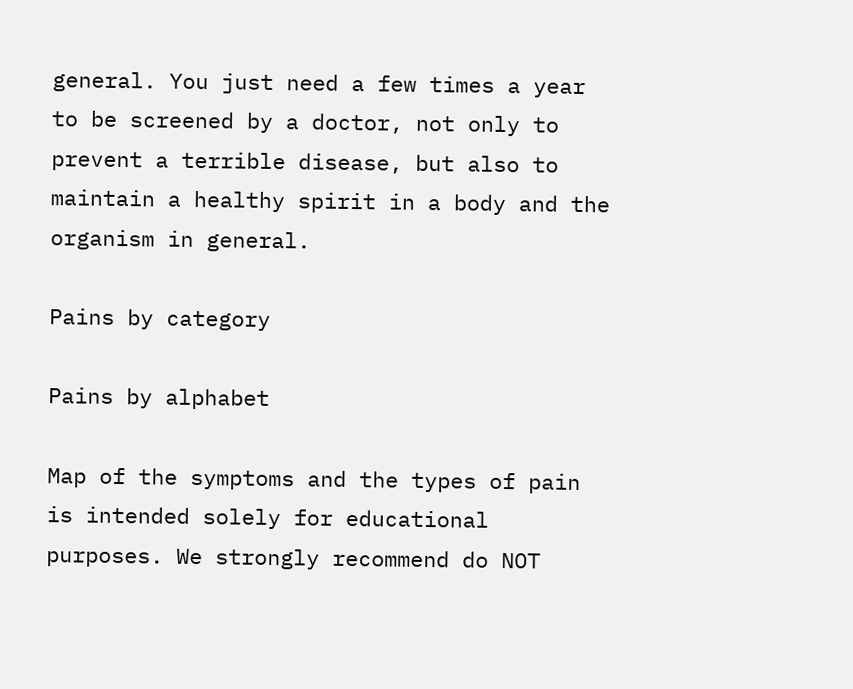general. You just need a few times a year to be screened by a doctor, not only to prevent a terrible disease, but also to maintain a healthy spirit in a body and the organism in general.

Pains by category

Pains by alphabet

Map of the symptoms and the types of pain is intended solely for educational purposes. We strongly recommend do NOT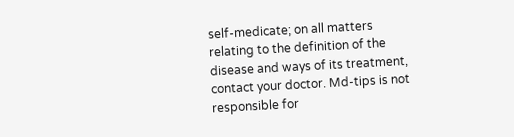self-medicate; on all matters relating to the definition of the disease and ways of its treatment, contact your doctor. Md-tips is not responsible for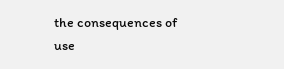the consequences of use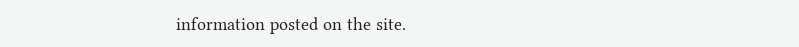information posted on the site.